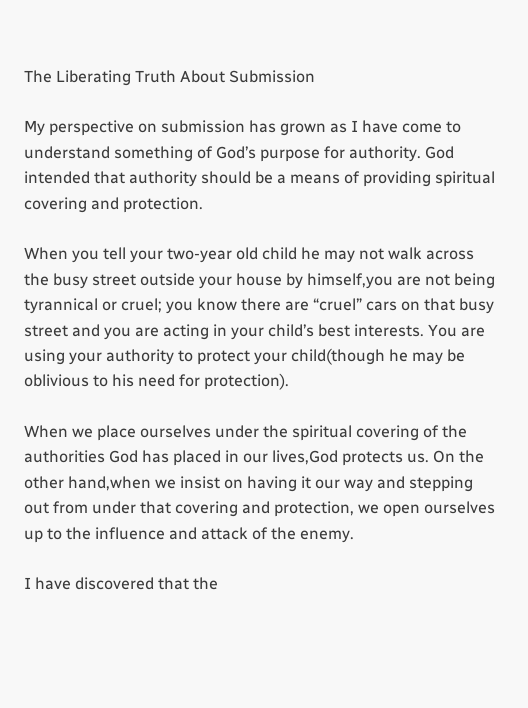The Liberating Truth About Submission

My perspective on submission has grown as I have come to understand something of God’s purpose for authority. God intended that authority should be a means of providing spiritual covering and protection.

When you tell your two-year old child he may not walk across the busy street outside your house by himself,you are not being tyrannical or cruel; you know there are “cruel” cars on that busy street and you are acting in your child’s best interests. You are using your authority to protect your child(though he may be oblivious to his need for protection).

When we place ourselves under the spiritual covering of the authorities God has placed in our lives,God protects us. On the other hand,when we insist on having it our way and stepping out from under that covering and protection, we open ourselves up to the influence and attack of the enemy.

I have discovered that the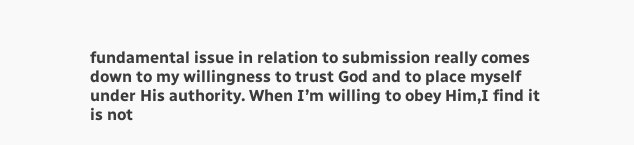fundamental issue in relation to submission really comes down to my willingness to trust God and to place myself under His authority. When I’m willing to obey Him,I find it is not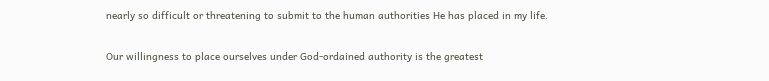nearly so difficult or threatening to submit to the human authorities He has placed in my life.

Our willingness to place ourselves under God-ordained authority is the greatest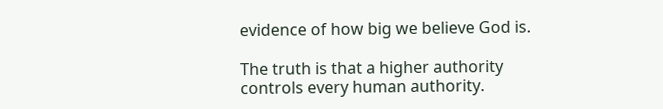evidence of how big we believe God is.

The truth is that a higher authority controls every human authority.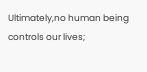Ultimately,no human being controls our lives;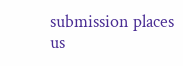submission places us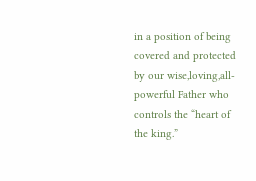in a position of being covered and protected by our wise,loving,all-powerful Father who controls the “heart of the king.”